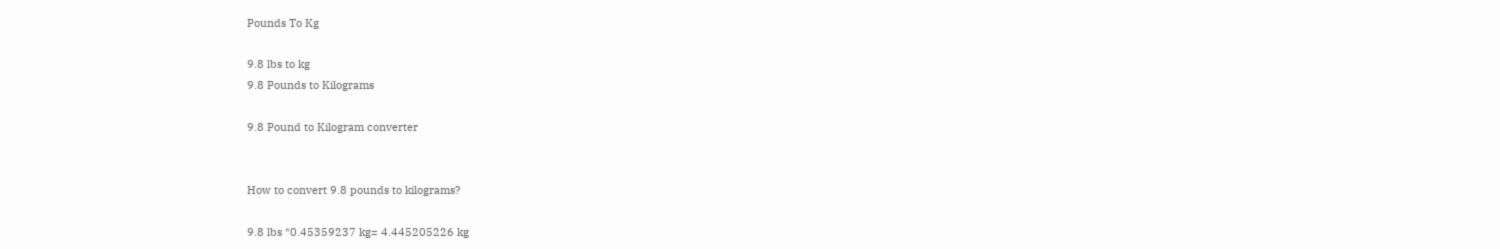Pounds To Kg

9.8 lbs to kg
9.8 Pounds to Kilograms

9.8 Pound to Kilogram converter


How to convert 9.8 pounds to kilograms?

9.8 lbs *0.45359237 kg= 4.445205226 kg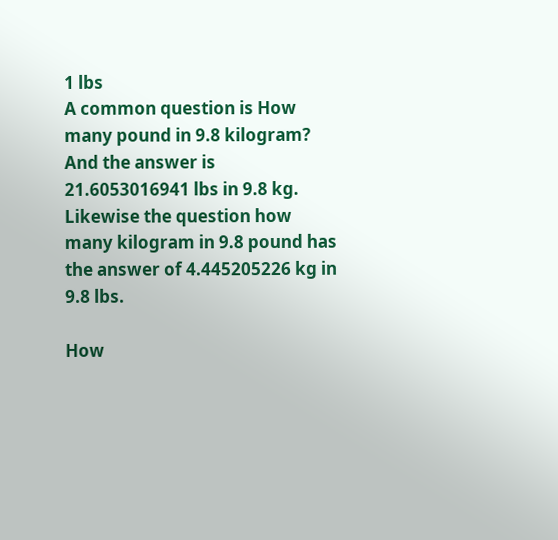1 lbs
A common question is How many pound in 9.8 kilogram? And the answer is 21.6053016941 lbs in 9.8 kg. Likewise the question how many kilogram in 9.8 pound has the answer of 4.445205226 kg in 9.8 lbs.

How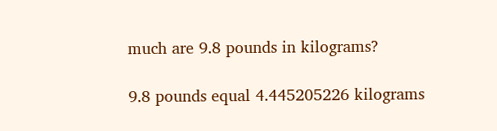much are 9.8 pounds in kilograms?

9.8 pounds equal 4.445205226 kilograms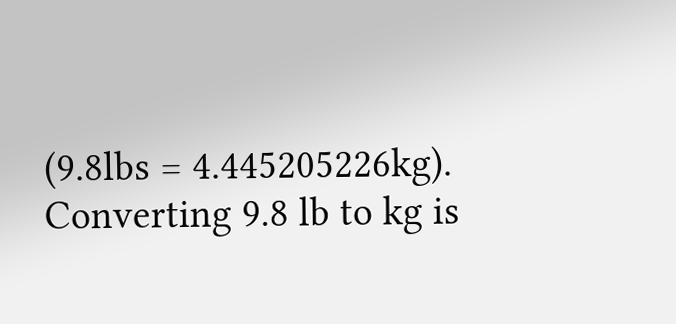(9.8lbs = 4.445205226kg). Converting 9.8 lb to kg is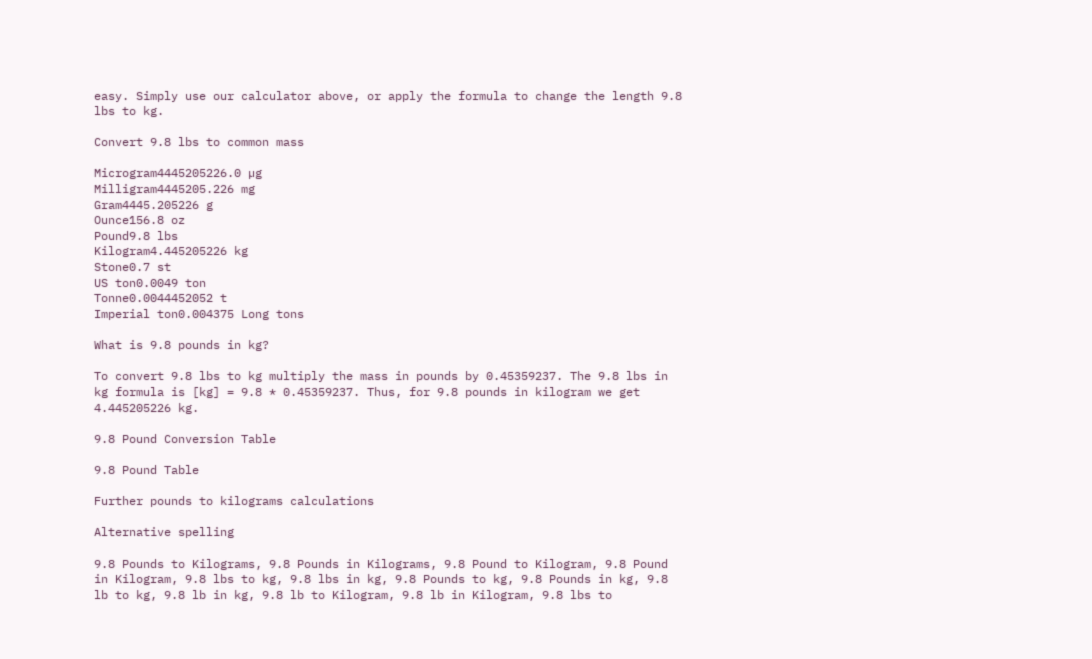easy. Simply use our calculator above, or apply the formula to change the length 9.8 lbs to kg.

Convert 9.8 lbs to common mass

Microgram4445205226.0 µg
Milligram4445205.226 mg
Gram4445.205226 g
Ounce156.8 oz
Pound9.8 lbs
Kilogram4.445205226 kg
Stone0.7 st
US ton0.0049 ton
Tonne0.0044452052 t
Imperial ton0.004375 Long tons

What is 9.8 pounds in kg?

To convert 9.8 lbs to kg multiply the mass in pounds by 0.45359237. The 9.8 lbs in kg formula is [kg] = 9.8 * 0.45359237. Thus, for 9.8 pounds in kilogram we get 4.445205226 kg.

9.8 Pound Conversion Table

9.8 Pound Table

Further pounds to kilograms calculations

Alternative spelling

9.8 Pounds to Kilograms, 9.8 Pounds in Kilograms, 9.8 Pound to Kilogram, 9.8 Pound in Kilogram, 9.8 lbs to kg, 9.8 lbs in kg, 9.8 Pounds to kg, 9.8 Pounds in kg, 9.8 lb to kg, 9.8 lb in kg, 9.8 lb to Kilogram, 9.8 lb in Kilogram, 9.8 lbs to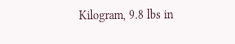Kilogram, 9.8 lbs in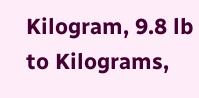Kilogram, 9.8 lb to Kilograms,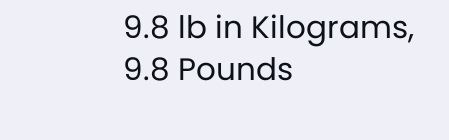9.8 lb in Kilograms, 9.8 Pounds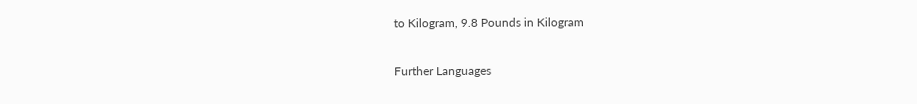to Kilogram, 9.8 Pounds in Kilogram

Further Languages